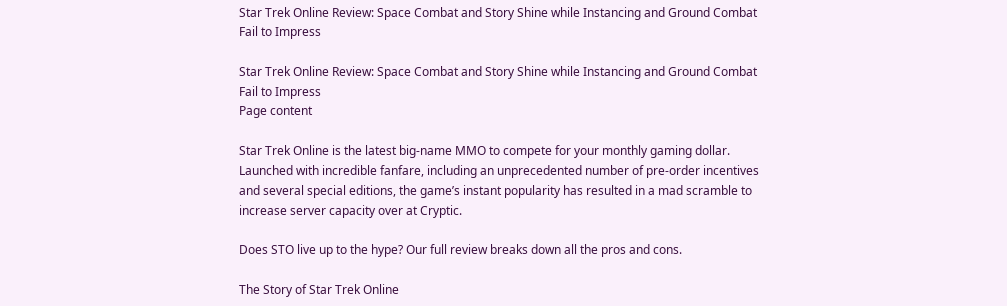Star Trek Online Review: Space Combat and Story Shine while Instancing and Ground Combat Fail to Impress

Star Trek Online Review: Space Combat and Story Shine while Instancing and Ground Combat Fail to Impress
Page content

Star Trek Online is the latest big-name MMO to compete for your monthly gaming dollar. Launched with incredible fanfare, including an unprecedented number of pre-order incentives and several special editions, the game’s instant popularity has resulted in a mad scramble to increase server capacity over at Cryptic.

Does STO live up to the hype? Our full review breaks down all the pros and cons.

The Story of Star Trek Online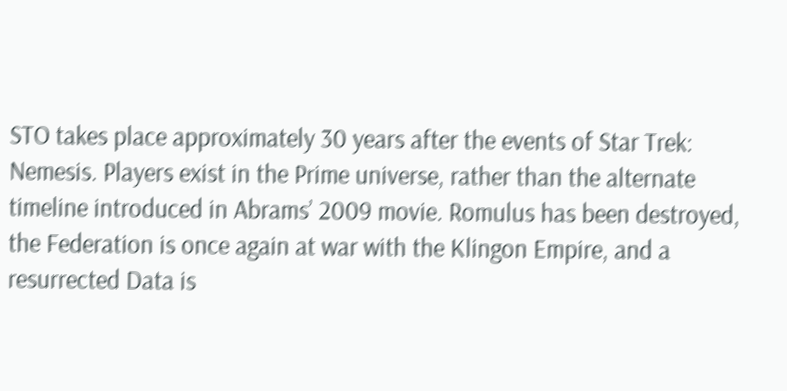STO takes place approximately 30 years after the events of Star Trek: Nemesis. Players exist in the Prime universe, rather than the alternate timeline introduced in Abrams’ 2009 movie. Romulus has been destroyed, the Federation is once again at war with the Klingon Empire, and a resurrected Data is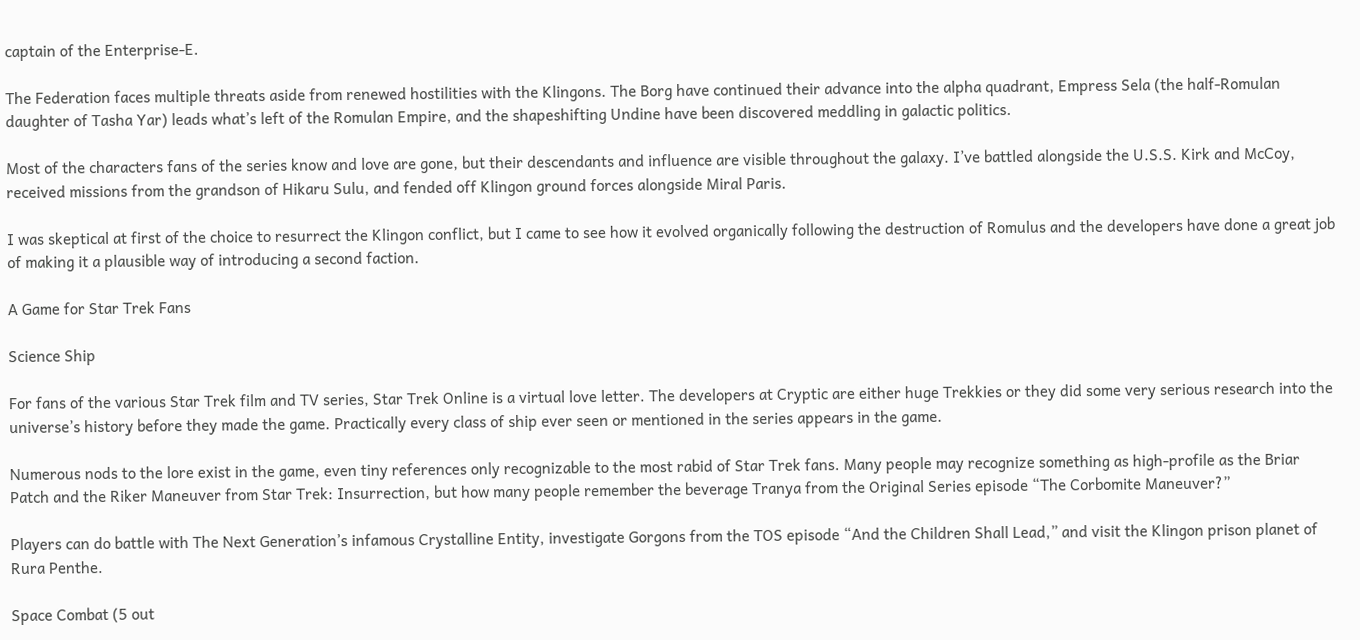captain of the Enterprise-E.

The Federation faces multiple threats aside from renewed hostilities with the Klingons. The Borg have continued their advance into the alpha quadrant, Empress Sela (the half-Romulan daughter of Tasha Yar) leads what’s left of the Romulan Empire, and the shapeshifting Undine have been discovered meddling in galactic politics.

Most of the characters fans of the series know and love are gone, but their descendants and influence are visible throughout the galaxy. I’ve battled alongside the U.S.S. Kirk and McCoy, received missions from the grandson of Hikaru Sulu, and fended off Klingon ground forces alongside Miral Paris.

I was skeptical at first of the choice to resurrect the Klingon conflict, but I came to see how it evolved organically following the destruction of Romulus and the developers have done a great job of making it a plausible way of introducing a second faction.

A Game for Star Trek Fans

Science Ship

For fans of the various Star Trek film and TV series, Star Trek Online is a virtual love letter. The developers at Cryptic are either huge Trekkies or they did some very serious research into the universe’s history before they made the game. Practically every class of ship ever seen or mentioned in the series appears in the game.

Numerous nods to the lore exist in the game, even tiny references only recognizable to the most rabid of Star Trek fans. Many people may recognize something as high-profile as the Briar Patch and the Riker Maneuver from Star Trek: Insurrection, but how many people remember the beverage Tranya from the Original Series episode “The Corbomite Maneuver?”

Players can do battle with The Next Generation’s infamous Crystalline Entity, investigate Gorgons from the TOS episode “And the Children Shall Lead,” and visit the Klingon prison planet of Rura Penthe.

Space Combat (5 out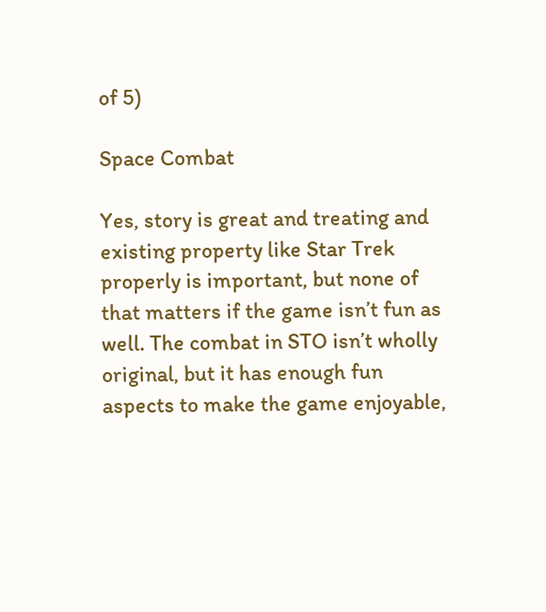of 5)

Space Combat

Yes, story is great and treating and existing property like Star Trek properly is important, but none of that matters if the game isn’t fun as well. The combat in STO isn’t wholly original, but it has enough fun aspects to make the game enjoyable,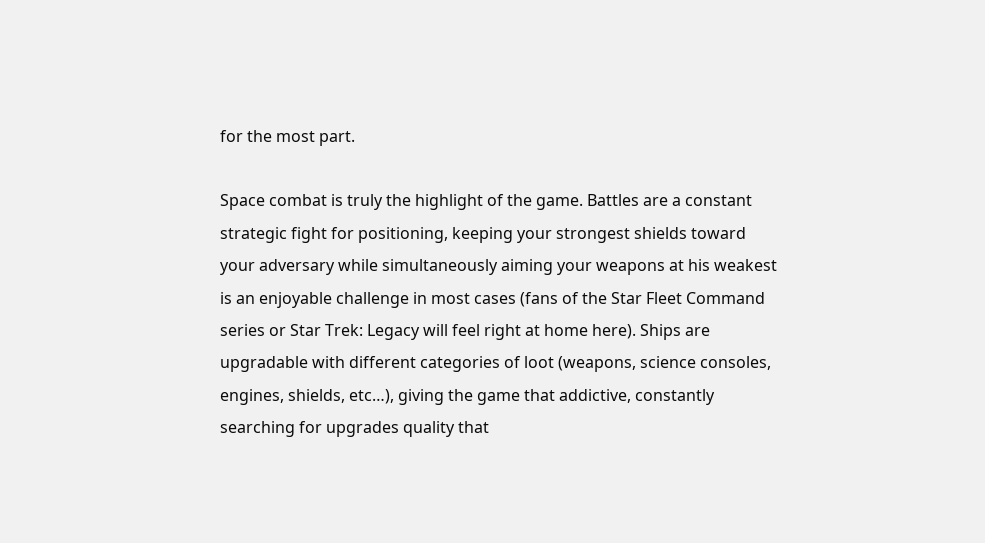for the most part.

Space combat is truly the highlight of the game. Battles are a constant strategic fight for positioning, keeping your strongest shields toward your adversary while simultaneously aiming your weapons at his weakest is an enjoyable challenge in most cases (fans of the Star Fleet Command series or Star Trek: Legacy will feel right at home here). Ships are upgradable with different categories of loot (weapons, science consoles, engines, shields, etc…), giving the game that addictive, constantly searching for upgrades quality that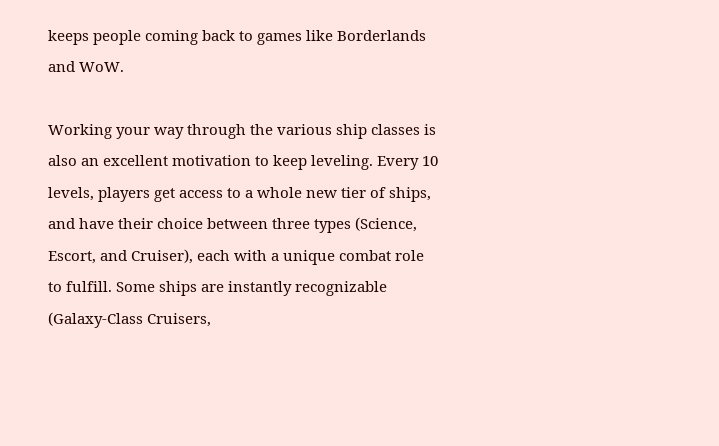keeps people coming back to games like Borderlands and WoW.

Working your way through the various ship classes is also an excellent motivation to keep leveling. Every 10 levels, players get access to a whole new tier of ships, and have their choice between three types (Science, Escort, and Cruiser), each with a unique combat role to fulfill. Some ships are instantly recognizable (Galaxy-Class Cruisers,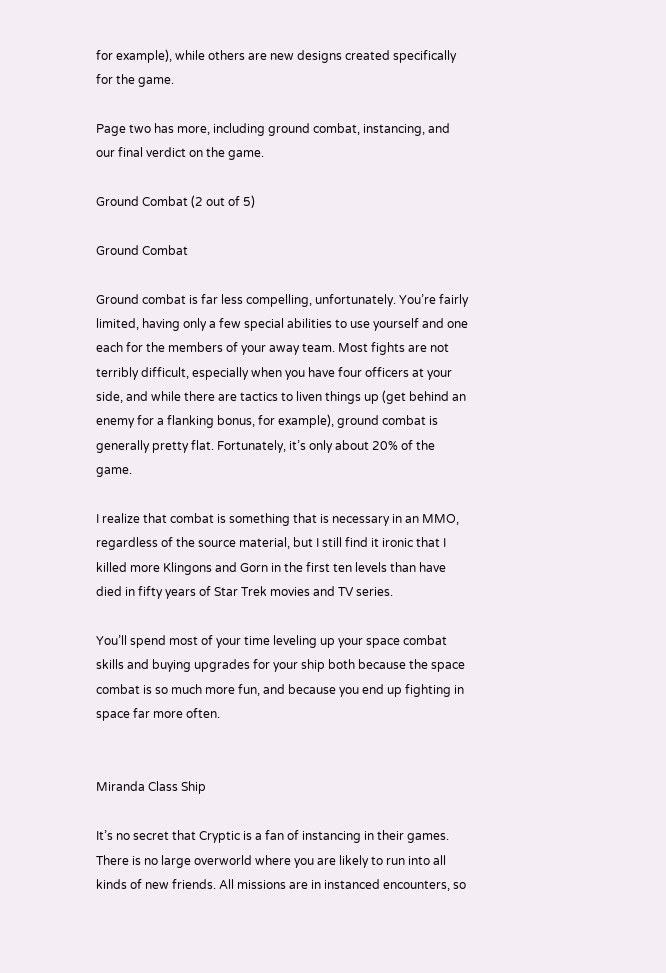for example), while others are new designs created specifically for the game.

Page two has more, including ground combat, instancing, and our final verdict on the game.

Ground Combat (2 out of 5)

Ground Combat

Ground combat is far less compelling, unfortunately. You’re fairly limited, having only a few special abilities to use yourself and one each for the members of your away team. Most fights are not terribly difficult, especially when you have four officers at your side, and while there are tactics to liven things up (get behind an enemy for a flanking bonus, for example), ground combat is generally pretty flat. Fortunately, it’s only about 20% of the game.

I realize that combat is something that is necessary in an MMO, regardless of the source material, but I still find it ironic that I killed more Klingons and Gorn in the first ten levels than have died in fifty years of Star Trek movies and TV series.

You’ll spend most of your time leveling up your space combat skills and buying upgrades for your ship both because the space combat is so much more fun, and because you end up fighting in space far more often.


Miranda Class Ship

It’s no secret that Cryptic is a fan of instancing in their games. There is no large overworld where you are likely to run into all kinds of new friends. All missions are in instanced encounters, so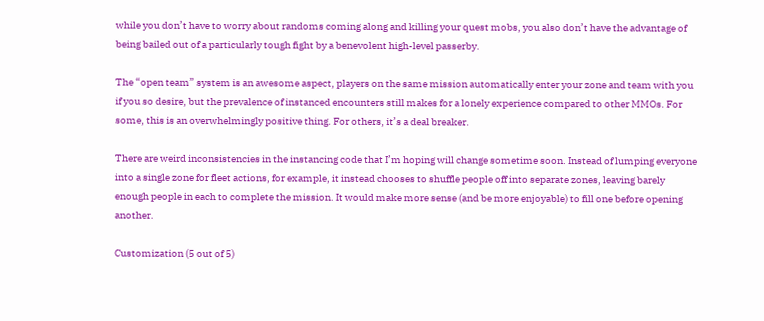while you don’t have to worry about randoms coming along and killing your quest mobs, you also don’t have the advantage of being bailed out of a particularly tough fight by a benevolent high-level passerby.

The “open team” system is an awesome aspect, players on the same mission automatically enter your zone and team with you if you so desire, but the prevalence of instanced encounters still makes for a lonely experience compared to other MMOs. For some, this is an overwhelmingly positive thing. For others, it’s a deal breaker.

There are weird inconsistencies in the instancing code that I’m hoping will change sometime soon. Instead of lumping everyone into a single zone for fleet actions, for example, it instead chooses to shuffle people off into separate zones, leaving barely enough people in each to complete the mission. It would make more sense (and be more enjoyable) to fill one before opening another.

Customization (5 out of 5)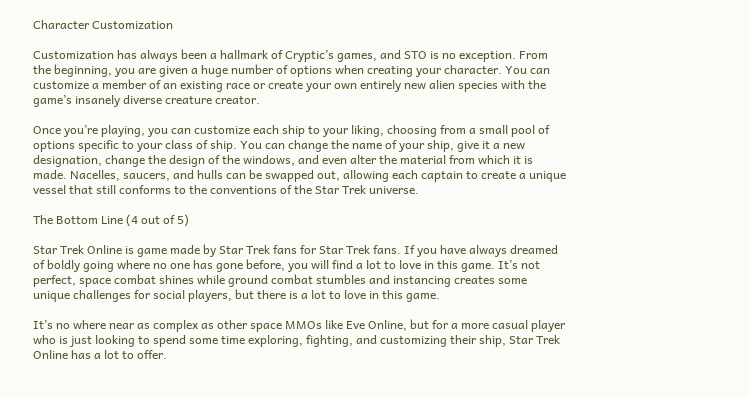Character Customization

Customization has always been a hallmark of Cryptic’s games, and STO is no exception. From the beginning, you are given a huge number of options when creating your character. You can customize a member of an existing race or create your own entirely new alien species with the game’s insanely diverse creature creator.

Once you’re playing, you can customize each ship to your liking, choosing from a small pool of options specific to your class of ship. You can change the name of your ship, give it a new designation, change the design of the windows, and even alter the material from which it is made. Nacelles, saucers, and hulls can be swapped out, allowing each captain to create a unique vessel that still conforms to the conventions of the Star Trek universe.

The Bottom Line (4 out of 5)

Star Trek Online is game made by Star Trek fans for Star Trek fans. If you have always dreamed of boldly going where no one has gone before, you will find a lot to love in this game. It’s not perfect, space combat shines while ground combat stumbles and instancing creates some unique challenges for social players, but there is a lot to love in this game.

It’s no where near as complex as other space MMOs like Eve Online, but for a more casual player who is just looking to spend some time exploring, fighting, and customizing their ship, Star Trek Online has a lot to offer.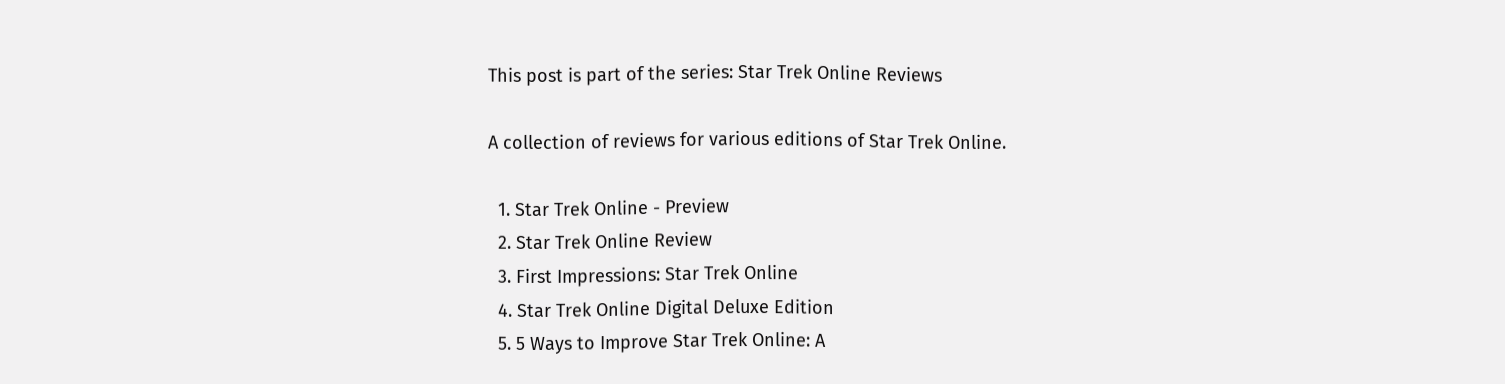This post is part of the series: Star Trek Online Reviews

A collection of reviews for various editions of Star Trek Online.

  1. Star Trek Online - Preview
  2. Star Trek Online Review
  3. First Impressions: Star Trek Online
  4. Star Trek Online Digital Deluxe Edition
  5. 5 Ways to Improve Star Trek Online: A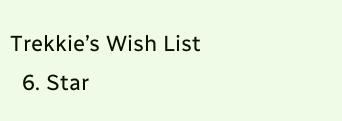Trekkie’s Wish List
  6. Star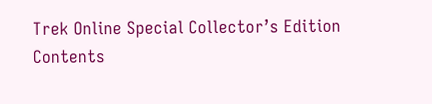Trek Online Special Collector’s Edition Contents